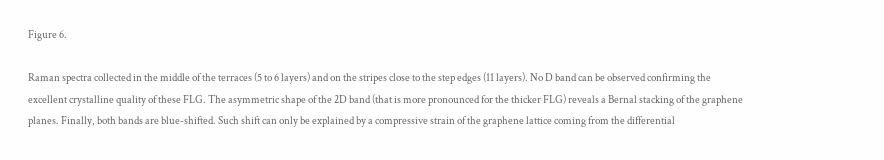Figure 6.

Raman spectra collected in the middle of the terraces (5 to 6 layers) and on the stripes close to the step edges (11 layers). No D band can be observed confirming the excellent crystalline quality of these FLG. The asymmetric shape of the 2D band (that is more pronounced for the thicker FLG) reveals a Bernal stacking of the graphene planes. Finally, both bands are blue-shifted. Such shift can only be explained by a compressive strain of the graphene lattice coming from the differential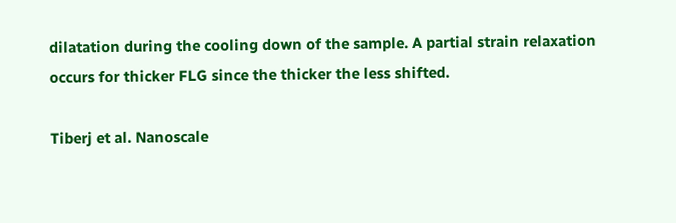dilatation during the cooling down of the sample. A partial strain relaxation occurs for thicker FLG since the thicker the less shifted.

Tiberj et al. Nanoscale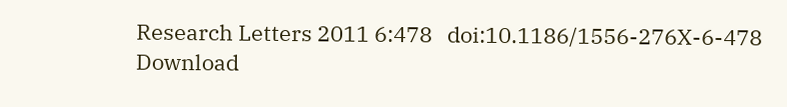Research Letters 2011 6:478   doi:10.1186/1556-276X-6-478
Download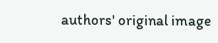authors' original image